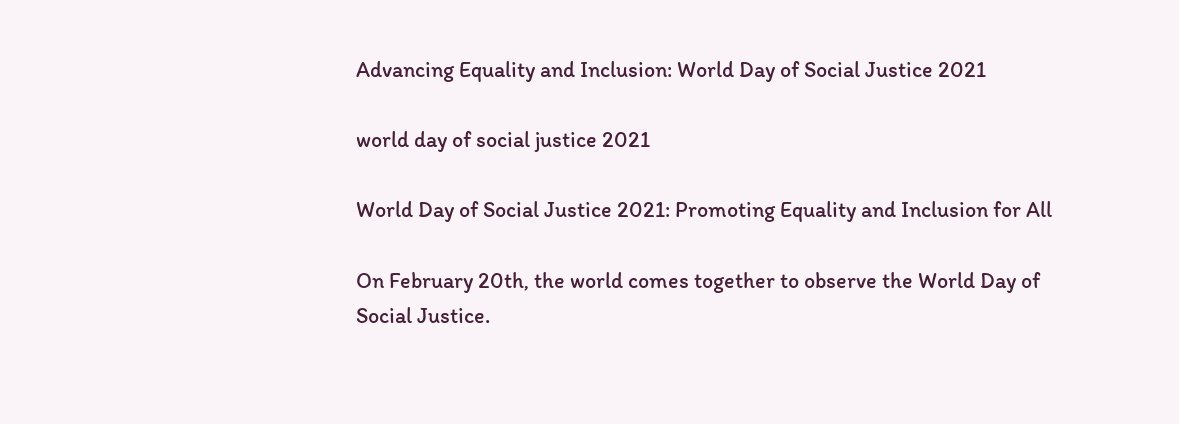Advancing Equality and Inclusion: World Day of Social Justice 2021

world day of social justice 2021

World Day of Social Justice 2021: Promoting Equality and Inclusion for All

On February 20th, the world comes together to observe the World Day of Social Justice.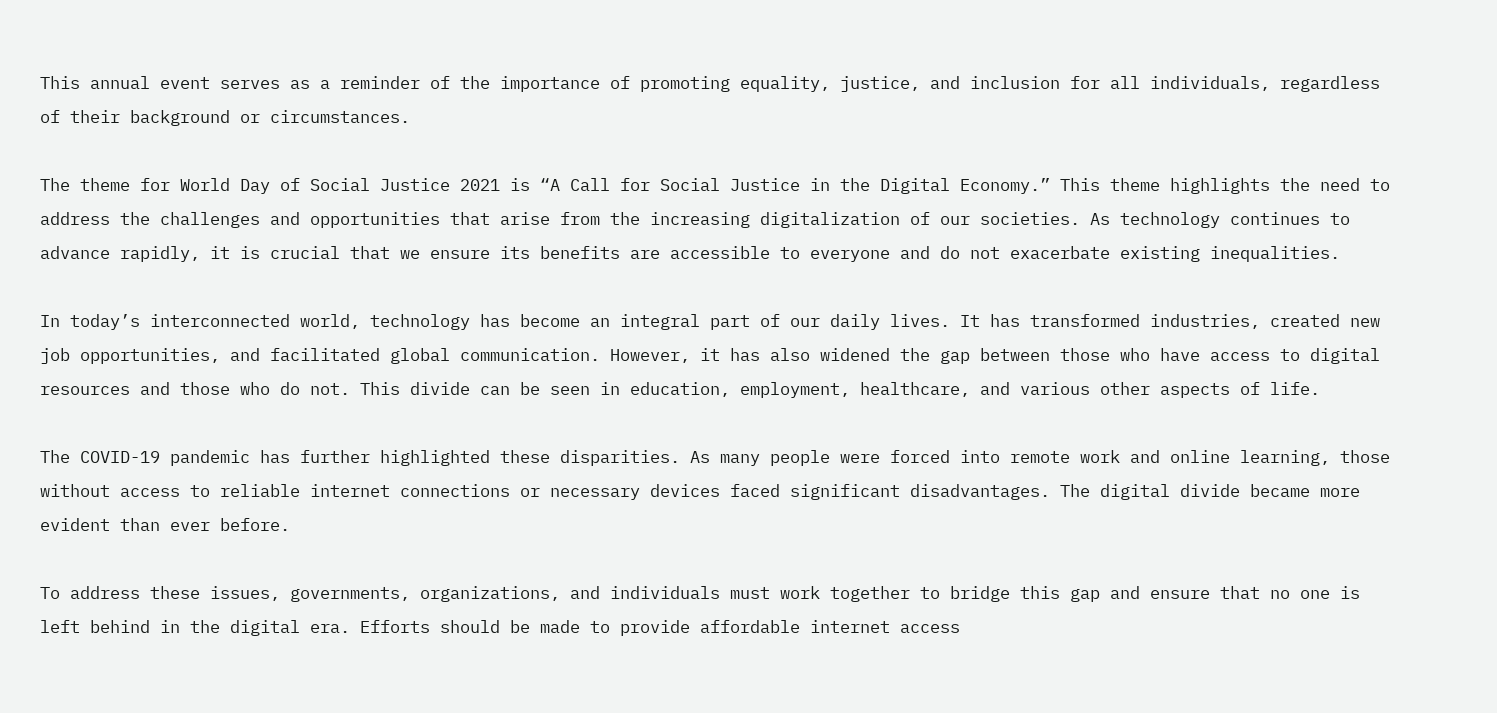This annual event serves as a reminder of the importance of promoting equality, justice, and inclusion for all individuals, regardless of their background or circumstances.

The theme for World Day of Social Justice 2021 is “A Call for Social Justice in the Digital Economy.” This theme highlights the need to address the challenges and opportunities that arise from the increasing digitalization of our societies. As technology continues to advance rapidly, it is crucial that we ensure its benefits are accessible to everyone and do not exacerbate existing inequalities.

In today’s interconnected world, technology has become an integral part of our daily lives. It has transformed industries, created new job opportunities, and facilitated global communication. However, it has also widened the gap between those who have access to digital resources and those who do not. This divide can be seen in education, employment, healthcare, and various other aspects of life.

The COVID-19 pandemic has further highlighted these disparities. As many people were forced into remote work and online learning, those without access to reliable internet connections or necessary devices faced significant disadvantages. The digital divide became more evident than ever before.

To address these issues, governments, organizations, and individuals must work together to bridge this gap and ensure that no one is left behind in the digital era. Efforts should be made to provide affordable internet access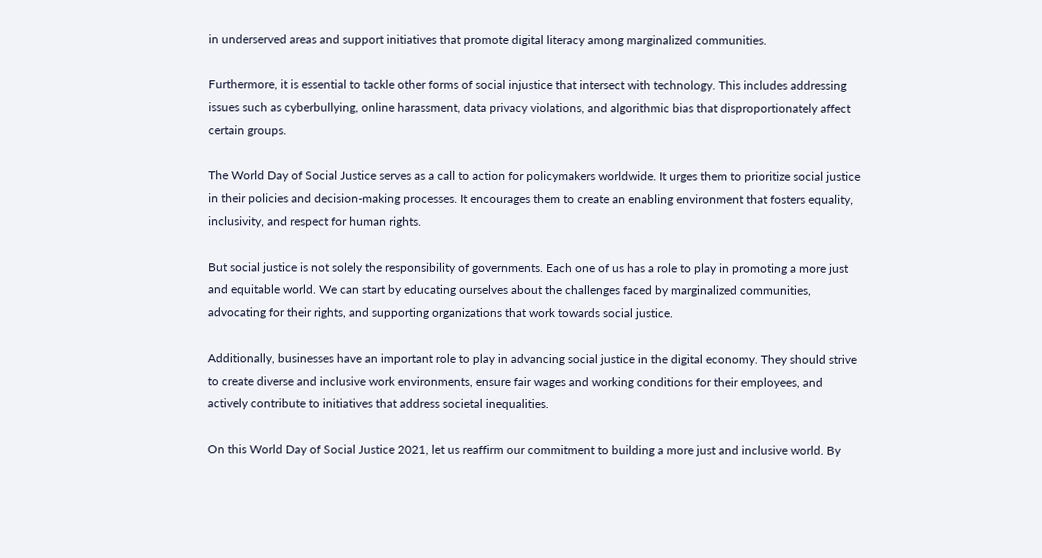in underserved areas and support initiatives that promote digital literacy among marginalized communities.

Furthermore, it is essential to tackle other forms of social injustice that intersect with technology. This includes addressing issues such as cyberbullying, online harassment, data privacy violations, and algorithmic bias that disproportionately affect certain groups.

The World Day of Social Justice serves as a call to action for policymakers worldwide. It urges them to prioritize social justice in their policies and decision-making processes. It encourages them to create an enabling environment that fosters equality, inclusivity, and respect for human rights.

But social justice is not solely the responsibility of governments. Each one of us has a role to play in promoting a more just and equitable world. We can start by educating ourselves about the challenges faced by marginalized communities, advocating for their rights, and supporting organizations that work towards social justice.

Additionally, businesses have an important role to play in advancing social justice in the digital economy. They should strive to create diverse and inclusive work environments, ensure fair wages and working conditions for their employees, and actively contribute to initiatives that address societal inequalities.

On this World Day of Social Justice 2021, let us reaffirm our commitment to building a more just and inclusive world. By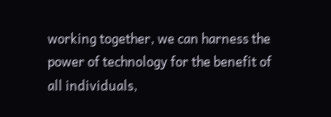working together, we can harness the power of technology for the benefit of all individuals,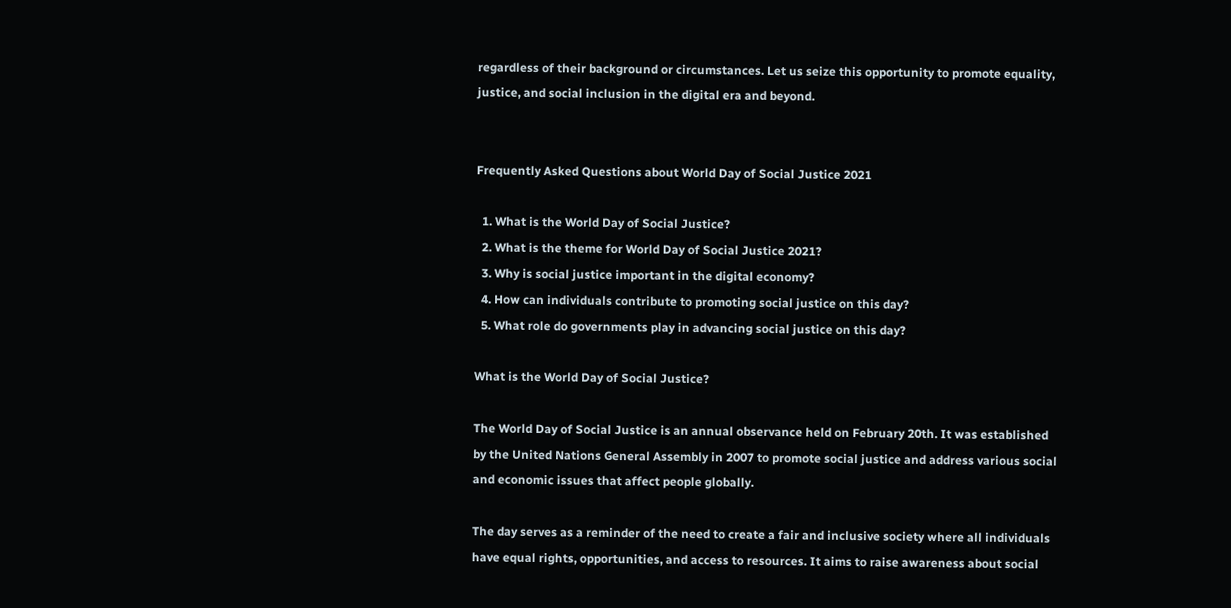regardless of their background or circumstances. Let us seize this opportunity to promote equality, justice, and social inclusion in the digital era and beyond.


Frequently Asked Questions about World Day of Social Justice 2021

  1. What is the World Day of Social Justice?
  2. What is the theme for World Day of Social Justice 2021?
  3. Why is social justice important in the digital economy?
  4. How can individuals contribute to promoting social justice on this day?
  5. What role do governments play in advancing social justice on this day?

What is the World Day of Social Justice?

The World Day of Social Justice is an annual observance held on February 20th. It was established by the United Nations General Assembly in 2007 to promote social justice and address various social and economic issues that affect people globally.

The day serves as a reminder of the need to create a fair and inclusive society where all individuals have equal rights, opportunities, and access to resources. It aims to raise awareness about social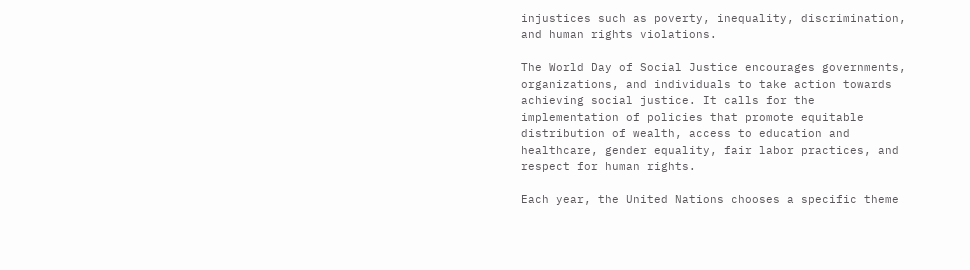injustices such as poverty, inequality, discrimination, and human rights violations.

The World Day of Social Justice encourages governments, organizations, and individuals to take action towards achieving social justice. It calls for the implementation of policies that promote equitable distribution of wealth, access to education and healthcare, gender equality, fair labor practices, and respect for human rights.

Each year, the United Nations chooses a specific theme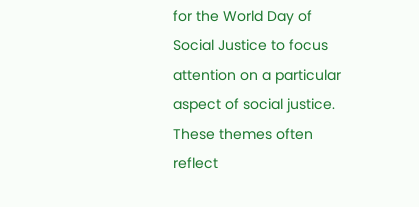for the World Day of Social Justice to focus attention on a particular aspect of social justice. These themes often reflect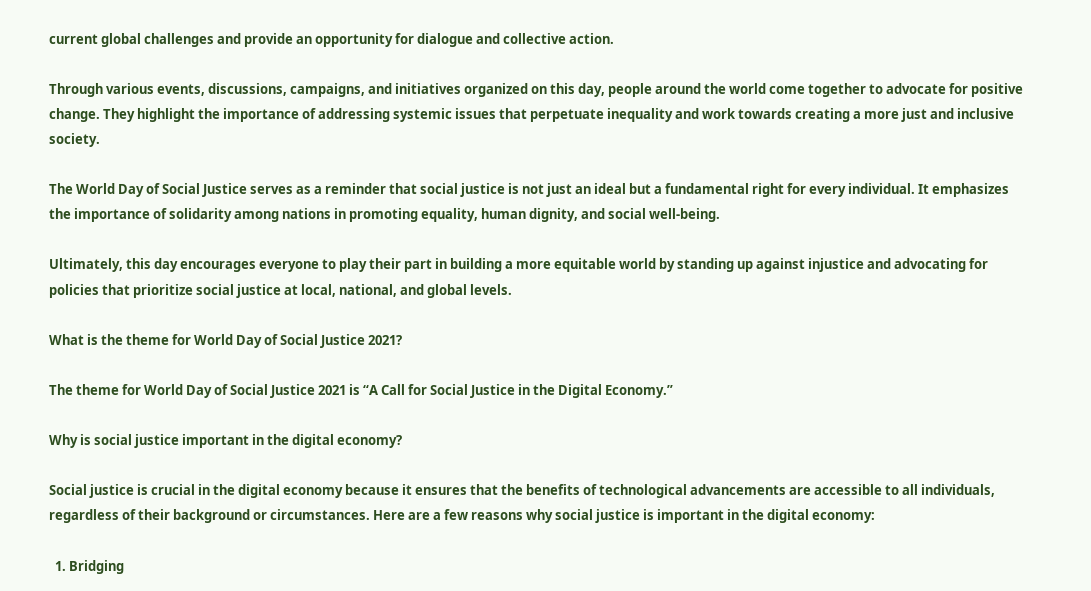current global challenges and provide an opportunity for dialogue and collective action.

Through various events, discussions, campaigns, and initiatives organized on this day, people around the world come together to advocate for positive change. They highlight the importance of addressing systemic issues that perpetuate inequality and work towards creating a more just and inclusive society.

The World Day of Social Justice serves as a reminder that social justice is not just an ideal but a fundamental right for every individual. It emphasizes the importance of solidarity among nations in promoting equality, human dignity, and social well-being.

Ultimately, this day encourages everyone to play their part in building a more equitable world by standing up against injustice and advocating for policies that prioritize social justice at local, national, and global levels.

What is the theme for World Day of Social Justice 2021?

The theme for World Day of Social Justice 2021 is “A Call for Social Justice in the Digital Economy.”

Why is social justice important in the digital economy?

Social justice is crucial in the digital economy because it ensures that the benefits of technological advancements are accessible to all individuals, regardless of their background or circumstances. Here are a few reasons why social justice is important in the digital economy:

  1. Bridging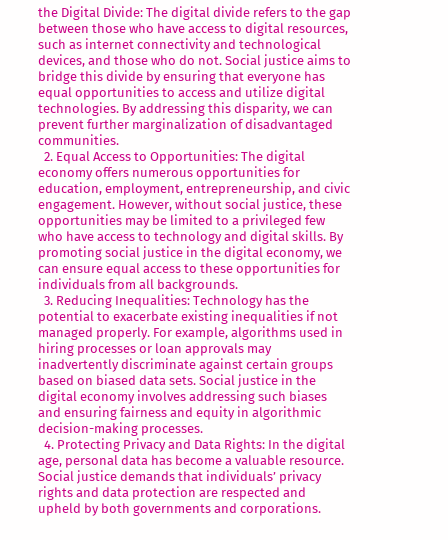the Digital Divide: The digital divide refers to the gap between those who have access to digital resources, such as internet connectivity and technological devices, and those who do not. Social justice aims to bridge this divide by ensuring that everyone has equal opportunities to access and utilize digital technologies. By addressing this disparity, we can prevent further marginalization of disadvantaged communities.
  2. Equal Access to Opportunities: The digital economy offers numerous opportunities for education, employment, entrepreneurship, and civic engagement. However, without social justice, these opportunities may be limited to a privileged few who have access to technology and digital skills. By promoting social justice in the digital economy, we can ensure equal access to these opportunities for individuals from all backgrounds.
  3. Reducing Inequalities: Technology has the potential to exacerbate existing inequalities if not managed properly. For example, algorithms used in hiring processes or loan approvals may inadvertently discriminate against certain groups based on biased data sets. Social justice in the digital economy involves addressing such biases and ensuring fairness and equity in algorithmic decision-making processes.
  4. Protecting Privacy and Data Rights: In the digital age, personal data has become a valuable resource. Social justice demands that individuals’ privacy rights and data protection are respected and upheld by both governments and corporations.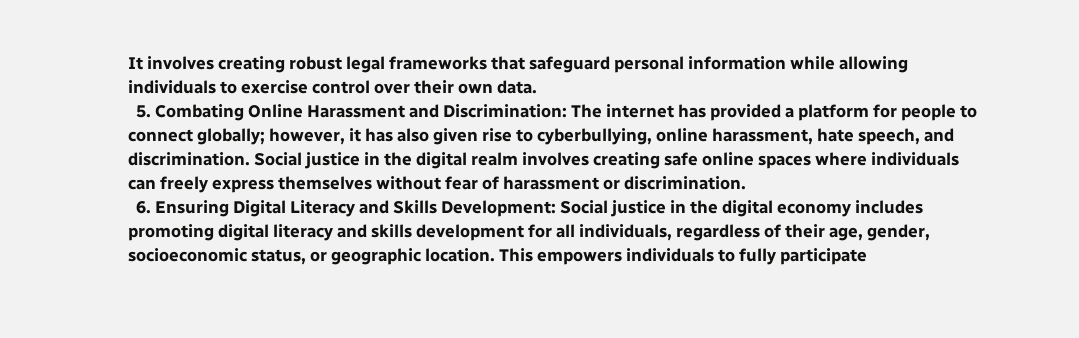It involves creating robust legal frameworks that safeguard personal information while allowing individuals to exercise control over their own data.
  5. Combating Online Harassment and Discrimination: The internet has provided a platform for people to connect globally; however, it has also given rise to cyberbullying, online harassment, hate speech, and discrimination. Social justice in the digital realm involves creating safe online spaces where individuals can freely express themselves without fear of harassment or discrimination.
  6. Ensuring Digital Literacy and Skills Development: Social justice in the digital economy includes promoting digital literacy and skills development for all individuals, regardless of their age, gender, socioeconomic status, or geographic location. This empowers individuals to fully participate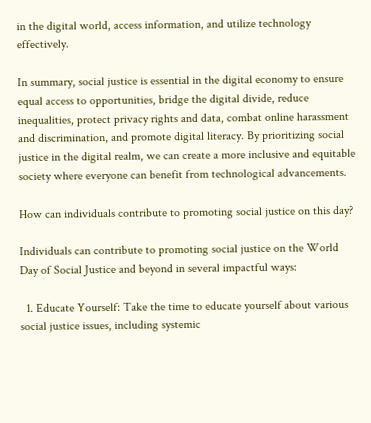in the digital world, access information, and utilize technology effectively.

In summary, social justice is essential in the digital economy to ensure equal access to opportunities, bridge the digital divide, reduce inequalities, protect privacy rights and data, combat online harassment and discrimination, and promote digital literacy. By prioritizing social justice in the digital realm, we can create a more inclusive and equitable society where everyone can benefit from technological advancements.

How can individuals contribute to promoting social justice on this day?

Individuals can contribute to promoting social justice on the World Day of Social Justice and beyond in several impactful ways:

  1. Educate Yourself: Take the time to educate yourself about various social justice issues, including systemic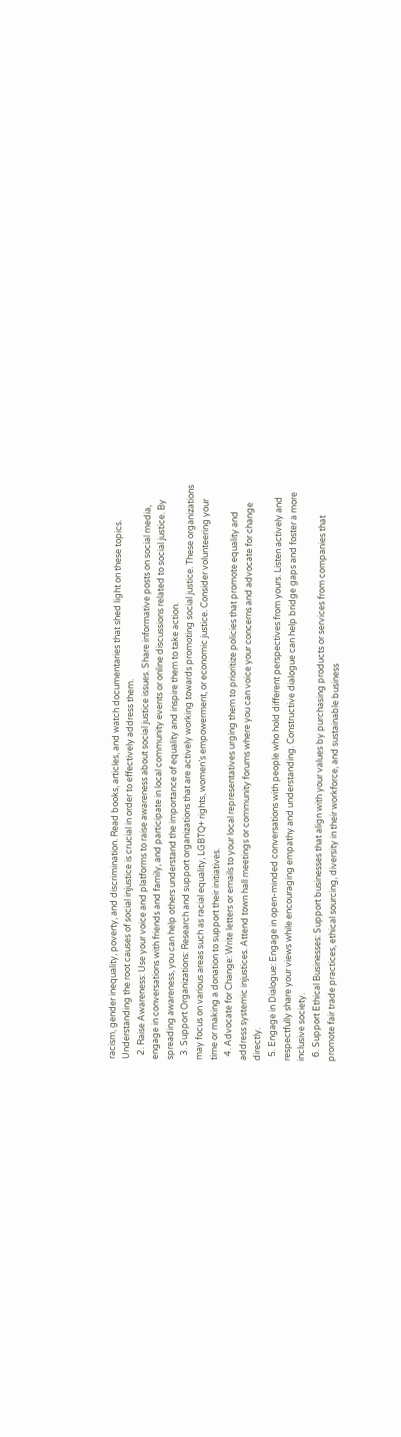racism, gender inequality, poverty, and discrimination. Read books, articles, and watch documentaries that shed light on these topics. Understanding the root causes of social injustice is crucial in order to effectively address them.
  2. Raise Awareness: Use your voice and platforms to raise awareness about social justice issues. Share informative posts on social media, engage in conversations with friends and family, and participate in local community events or online discussions related to social justice. By spreading awareness, you can help others understand the importance of equality and inspire them to take action.
  3. Support Organizations: Research and support organizations that are actively working towards promoting social justice. These organizations may focus on various areas such as racial equality, LGBTQ+ rights, women’s empowerment, or economic justice. Consider volunteering your time or making a donation to support their initiatives.
  4. Advocate for Change: Write letters or emails to your local representatives urging them to prioritize policies that promote equality and address systemic injustices. Attend town hall meetings or community forums where you can voice your concerns and advocate for change directly.
  5. Engage in Dialogue: Engage in open-minded conversations with people who hold different perspectives from yours. Listen actively and respectfully share your views while encouraging empathy and understanding. Constructive dialogue can help bridge gaps and foster a more inclusive society.
  6. Support Ethical Businesses: Support businesses that align with your values by purchasing products or services from companies that promote fair trade practices, ethical sourcing, diversity in their workforce, and sustainable business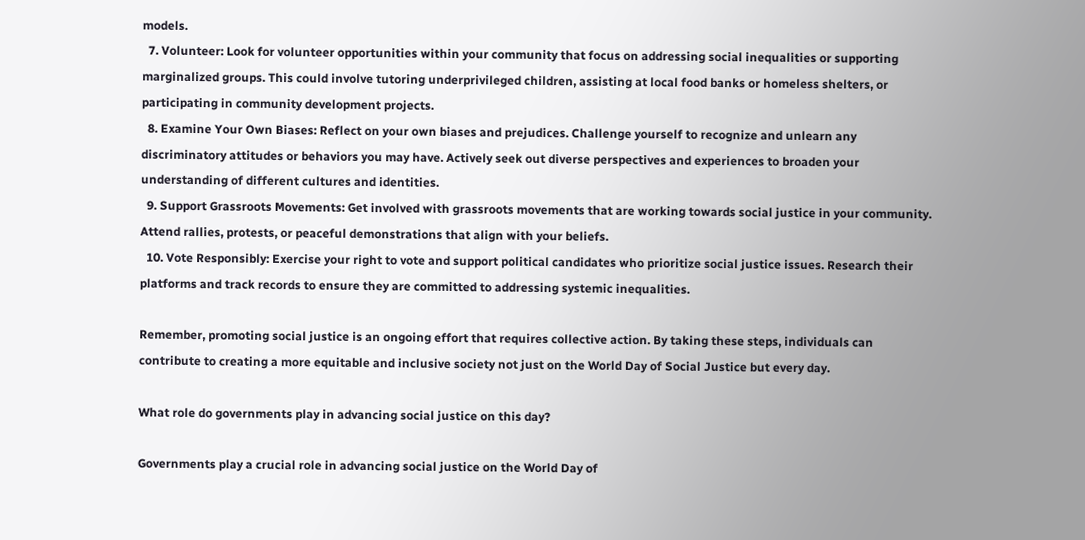models.
  7. Volunteer: Look for volunteer opportunities within your community that focus on addressing social inequalities or supporting marginalized groups. This could involve tutoring underprivileged children, assisting at local food banks or homeless shelters, or participating in community development projects.
  8. Examine Your Own Biases: Reflect on your own biases and prejudices. Challenge yourself to recognize and unlearn any discriminatory attitudes or behaviors you may have. Actively seek out diverse perspectives and experiences to broaden your understanding of different cultures and identities.
  9. Support Grassroots Movements: Get involved with grassroots movements that are working towards social justice in your community. Attend rallies, protests, or peaceful demonstrations that align with your beliefs.
  10. Vote Responsibly: Exercise your right to vote and support political candidates who prioritize social justice issues. Research their platforms and track records to ensure they are committed to addressing systemic inequalities.

Remember, promoting social justice is an ongoing effort that requires collective action. By taking these steps, individuals can contribute to creating a more equitable and inclusive society not just on the World Day of Social Justice but every day.

What role do governments play in advancing social justice on this day?

Governments play a crucial role in advancing social justice on the World Day of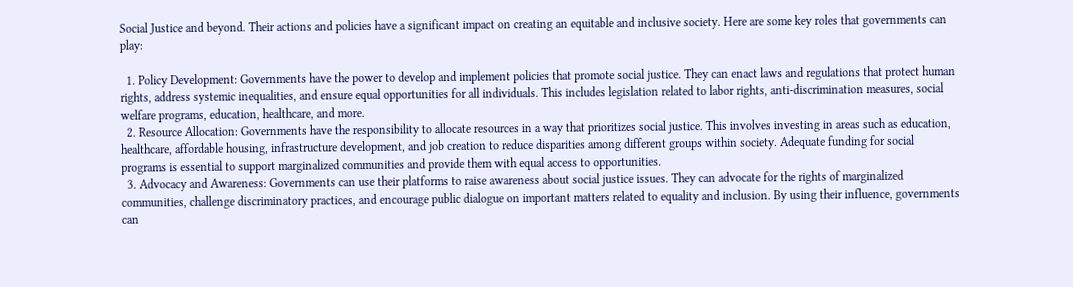Social Justice and beyond. Their actions and policies have a significant impact on creating an equitable and inclusive society. Here are some key roles that governments can play:

  1. Policy Development: Governments have the power to develop and implement policies that promote social justice. They can enact laws and regulations that protect human rights, address systemic inequalities, and ensure equal opportunities for all individuals. This includes legislation related to labor rights, anti-discrimination measures, social welfare programs, education, healthcare, and more.
  2. Resource Allocation: Governments have the responsibility to allocate resources in a way that prioritizes social justice. This involves investing in areas such as education, healthcare, affordable housing, infrastructure development, and job creation to reduce disparities among different groups within society. Adequate funding for social programs is essential to support marginalized communities and provide them with equal access to opportunities.
  3. Advocacy and Awareness: Governments can use their platforms to raise awareness about social justice issues. They can advocate for the rights of marginalized communities, challenge discriminatory practices, and encourage public dialogue on important matters related to equality and inclusion. By using their influence, governments can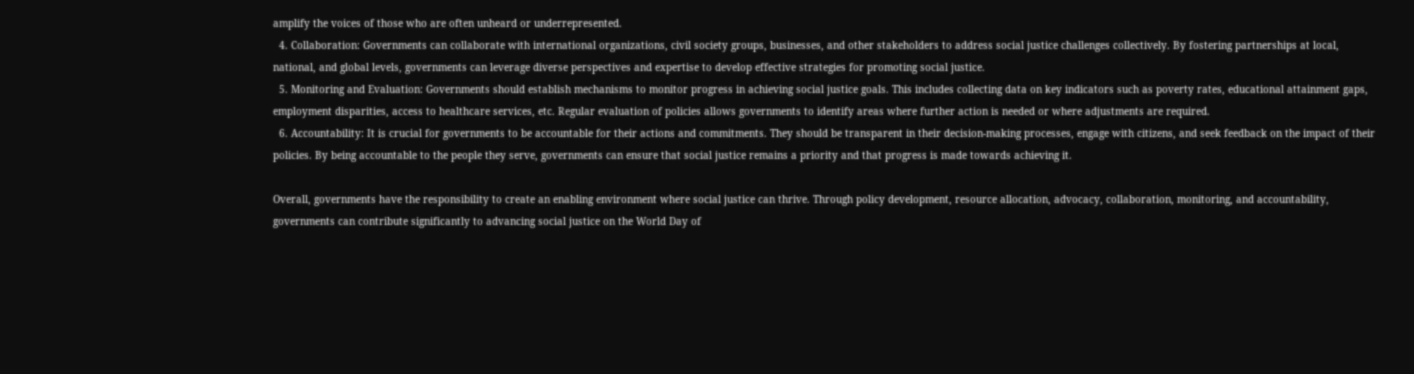amplify the voices of those who are often unheard or underrepresented.
  4. Collaboration: Governments can collaborate with international organizations, civil society groups, businesses, and other stakeholders to address social justice challenges collectively. By fostering partnerships at local, national, and global levels, governments can leverage diverse perspectives and expertise to develop effective strategies for promoting social justice.
  5. Monitoring and Evaluation: Governments should establish mechanisms to monitor progress in achieving social justice goals. This includes collecting data on key indicators such as poverty rates, educational attainment gaps, employment disparities, access to healthcare services, etc. Regular evaluation of policies allows governments to identify areas where further action is needed or where adjustments are required.
  6. Accountability: It is crucial for governments to be accountable for their actions and commitments. They should be transparent in their decision-making processes, engage with citizens, and seek feedback on the impact of their policies. By being accountable to the people they serve, governments can ensure that social justice remains a priority and that progress is made towards achieving it.

Overall, governments have the responsibility to create an enabling environment where social justice can thrive. Through policy development, resource allocation, advocacy, collaboration, monitoring, and accountability, governments can contribute significantly to advancing social justice on the World Day of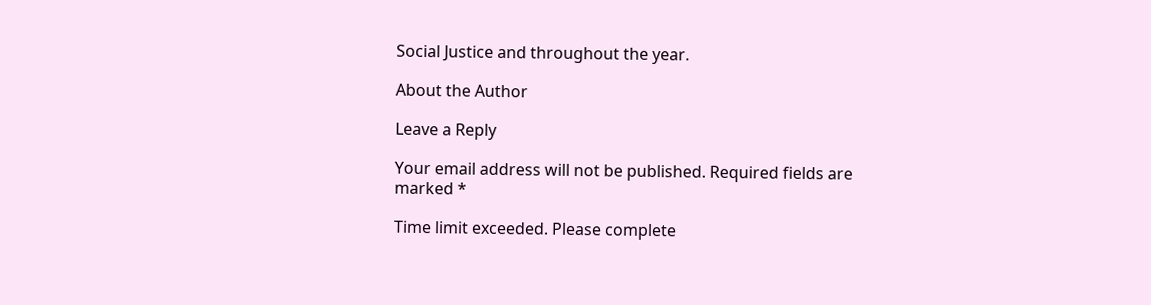Social Justice and throughout the year.

About the Author

Leave a Reply

Your email address will not be published. Required fields are marked *

Time limit exceeded. Please complete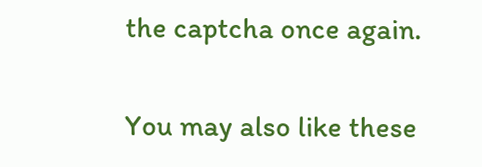the captcha once again.

You may also like these